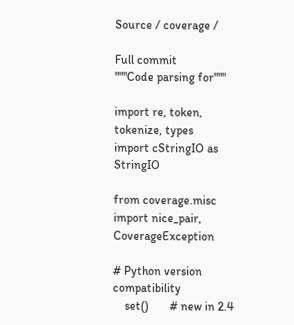Source / coverage /

Full commit
"""Code parsing for"""

import re, token, tokenize, types
import cStringIO as StringIO

from coverage.misc import nice_pair, CoverageException

# Python version compatibility
    set()       # new in 2.4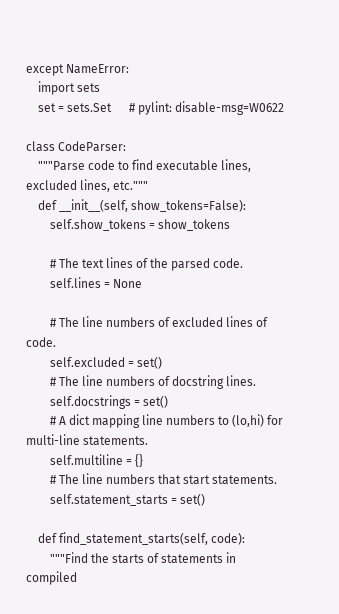except NameError:
    import sets
    set = sets.Set      # pylint: disable-msg=W0622

class CodeParser:
    """Parse code to find executable lines, excluded lines, etc."""
    def __init__(self, show_tokens=False):
        self.show_tokens = show_tokens

        # The text lines of the parsed code.
        self.lines = None

        # The line numbers of excluded lines of code.
        self.excluded = set()
        # The line numbers of docstring lines.
        self.docstrings = set()
        # A dict mapping line numbers to (lo,hi) for multi-line statements.
        self.multiline = {}
        # The line numbers that start statements.
        self.statement_starts = set()

    def find_statement_starts(self, code):
        """Find the starts of statements in compiled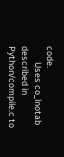code.
        Uses co_lnotab described in Python/compile.c to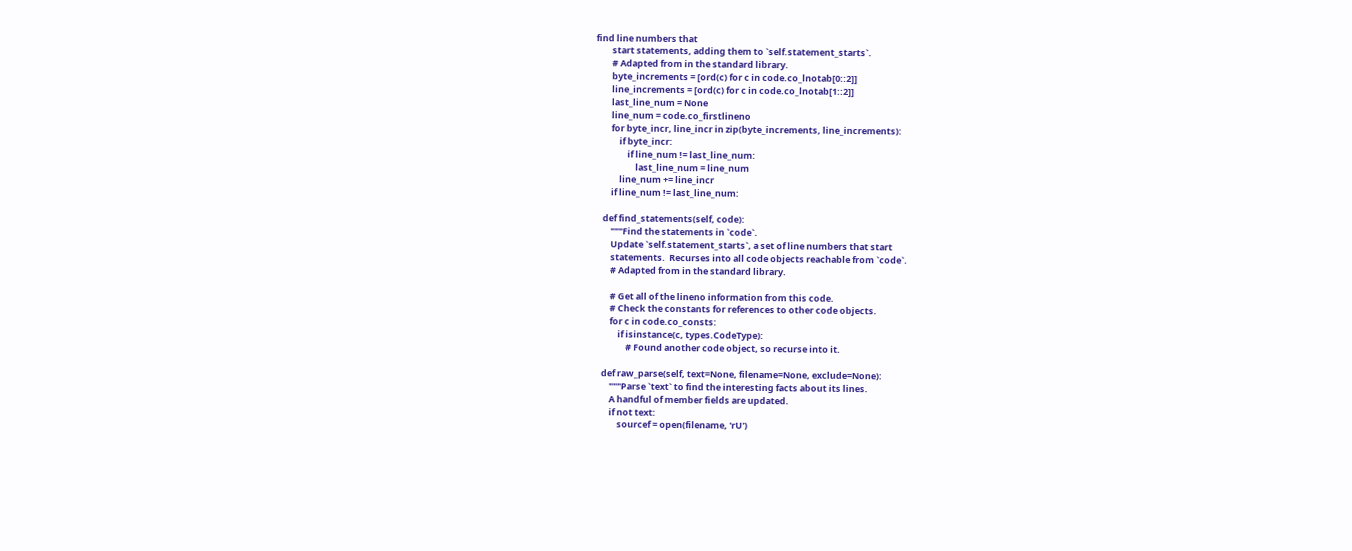find line numbers that
        start statements, adding them to `self.statement_starts`.
        # Adapted from in the standard library.
        byte_increments = [ord(c) for c in code.co_lnotab[0::2]]
        line_increments = [ord(c) for c in code.co_lnotab[1::2]]
        last_line_num = None
        line_num = code.co_firstlineno
        for byte_incr, line_incr in zip(byte_increments, line_increments):
            if byte_incr:
                if line_num != last_line_num:
                    last_line_num = line_num
            line_num += line_incr
        if line_num != last_line_num:

    def find_statements(self, code):
        """Find the statements in `code`.
        Update `self.statement_starts`, a set of line numbers that start
        statements.  Recurses into all code objects reachable from `code`.
        # Adapted from in the standard library.

        # Get all of the lineno information from this code.
        # Check the constants for references to other code objects.
        for c in code.co_consts:
            if isinstance(c, types.CodeType):
                # Found another code object, so recurse into it.

    def raw_parse(self, text=None, filename=None, exclude=None):
        """Parse `text` to find the interesting facts about its lines.
        A handful of member fields are updated.
        if not text:
            sourcef = open(filename, 'rU')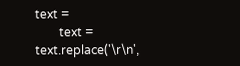text =
        text = text.replace('\r\n',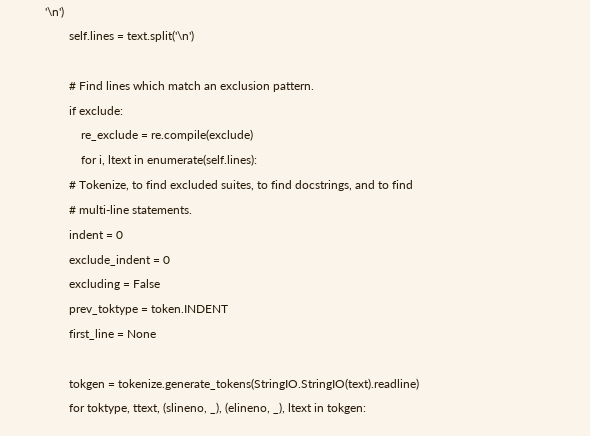'\n')
        self.lines = text.split('\n')

        # Find lines which match an exclusion pattern.
        if exclude:
            re_exclude = re.compile(exclude)
            for i, ltext in enumerate(self.lines):
        # Tokenize, to find excluded suites, to find docstrings, and to find
        # multi-line statements.
        indent = 0
        exclude_indent = 0
        excluding = False
        prev_toktype = token.INDENT
        first_line = None

        tokgen = tokenize.generate_tokens(StringIO.StringIO(text).readline)
        for toktype, ttext, (slineno, _), (elineno, _), ltext in tokgen: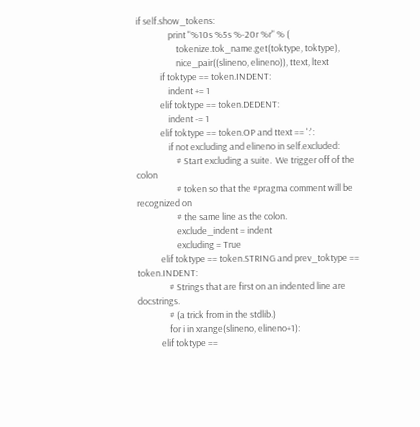if self.show_tokens:
                print "%10s %5s %-20r %r" % (
                    tokenize.tok_name.get(toktype, toktype),
                    nice_pair((slineno, elineno)), ttext, ltext
            if toktype == token.INDENT:
                indent += 1
            elif toktype == token.DEDENT:
                indent -= 1
            elif toktype == token.OP and ttext == ':':
                if not excluding and elineno in self.excluded:
                    # Start excluding a suite.  We trigger off of the colon
                    # token so that the #pragma comment will be recognized on
                    # the same line as the colon.
                    exclude_indent = indent
                    excluding = True
            elif toktype == token.STRING and prev_toktype == token.INDENT:
                # Strings that are first on an indented line are docstrings.
                # (a trick from in the stdlib.)
                for i in xrange(slineno, elineno+1):
            elif toktype ==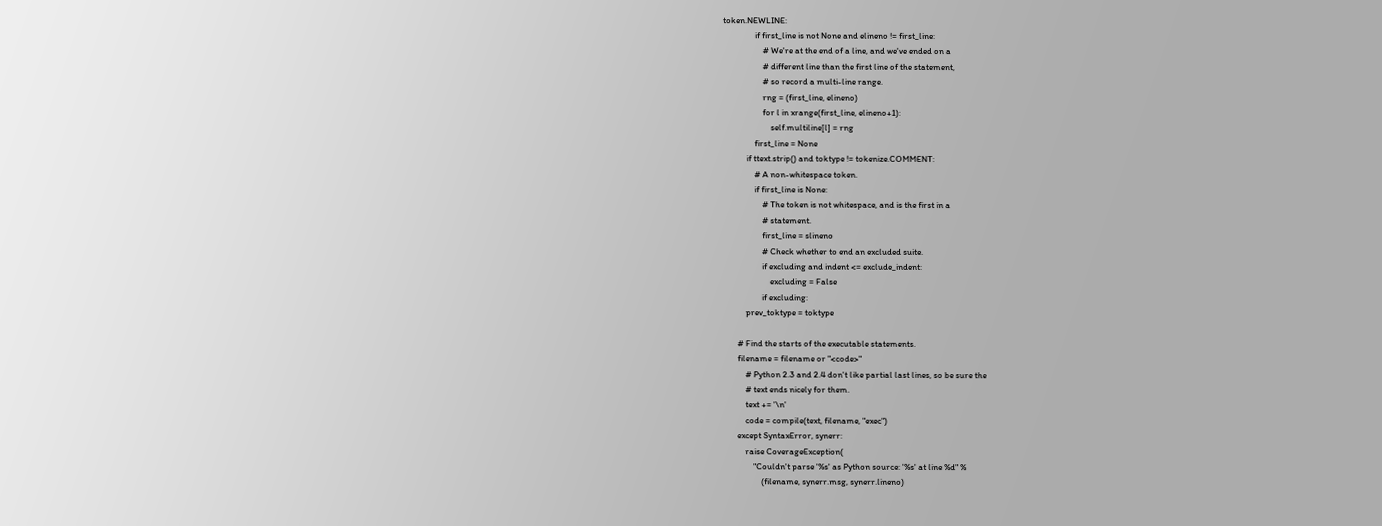token.NEWLINE:
                if first_line is not None and elineno != first_line:
                    # We're at the end of a line, and we've ended on a
                    # different line than the first line of the statement,
                    # so record a multi-line range.
                    rng = (first_line, elineno)
                    for l in xrange(first_line, elineno+1):
                        self.multiline[l] = rng
                first_line = None
            if ttext.strip() and toktype != tokenize.COMMENT:
                # A non-whitespace token.
                if first_line is None:
                    # The token is not whitespace, and is the first in a
                    # statement.
                    first_line = slineno
                    # Check whether to end an excluded suite.
                    if excluding and indent <= exclude_indent:
                        excluding = False
                    if excluding:
            prev_toktype = toktype

        # Find the starts of the executable statements.
        filename = filename or "<code>"
            # Python 2.3 and 2.4 don't like partial last lines, so be sure the
            # text ends nicely for them.
            text += '\n'
            code = compile(text, filename, "exec")
        except SyntaxError, synerr:
            raise CoverageException(
                "Couldn't parse '%s' as Python source: '%s' at line %d" %
                    (filename, synerr.msg, synerr.lineno)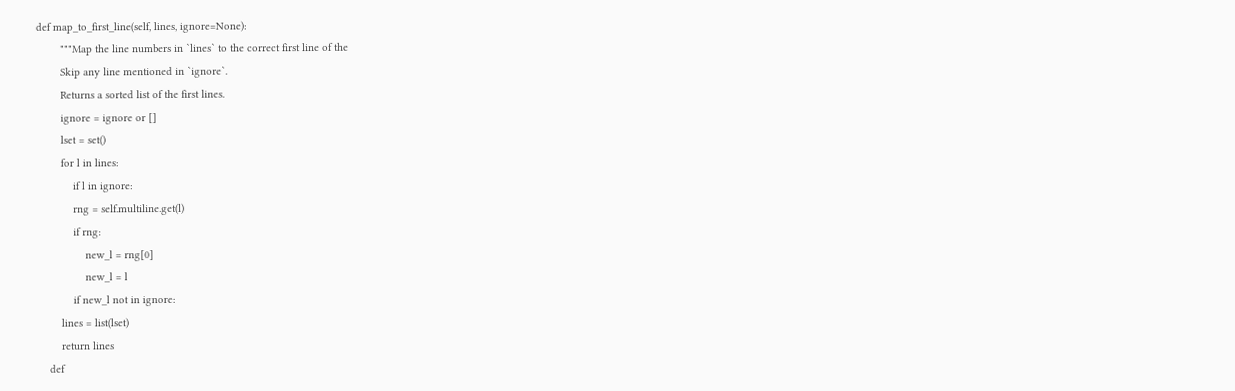def map_to_first_line(self, lines, ignore=None):
        """Map the line numbers in `lines` to the correct first line of the
        Skip any line mentioned in `ignore`.
        Returns a sorted list of the first lines.
        ignore = ignore or []
        lset = set()
        for l in lines:
            if l in ignore:
            rng = self.multiline.get(l)
            if rng:
                new_l = rng[0]
                new_l = l
            if new_l not in ignore:
        lines = list(lset)
        return lines
    def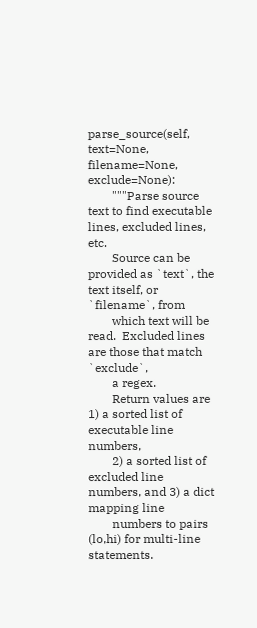parse_source(self, text=None, filename=None, exclude=None):
        """Parse source text to find executable lines, excluded lines, etc.
        Source can be provided as `text`, the text itself, or `filename`, from
        which text will be read.  Excluded lines are those that match `exclude`,
        a regex.
        Return values are 1) a sorted list of executable line numbers,
        2) a sorted list of excluded line numbers, and 3) a dict mapping line
        numbers to pairs (lo,hi) for multi-line statements.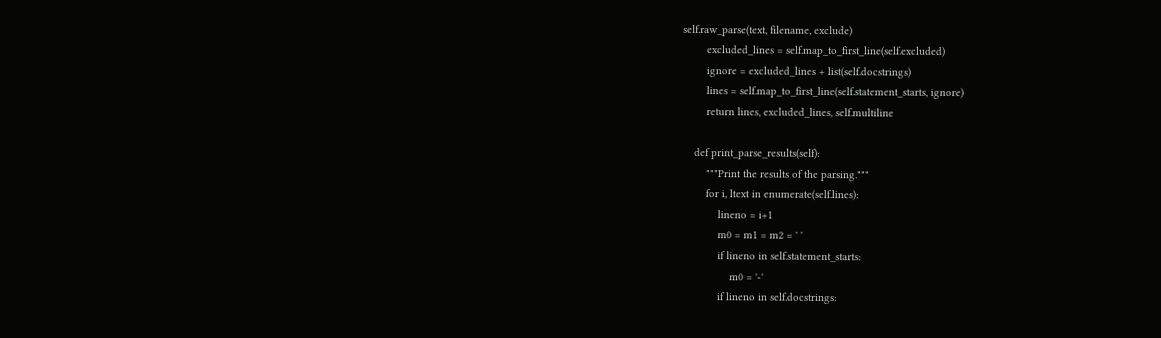self.raw_parse(text, filename, exclude)
        excluded_lines = self.map_to_first_line(self.excluded)
        ignore = excluded_lines + list(self.docstrings)
        lines = self.map_to_first_line(self.statement_starts, ignore)
        return lines, excluded_lines, self.multiline

    def print_parse_results(self):
        """Print the results of the parsing."""
        for i, ltext in enumerate(self.lines):
            lineno = i+1
            m0 = m1 = m2 = ' '
            if lineno in self.statement_starts:
                m0 = '-'
            if lineno in self.docstrings: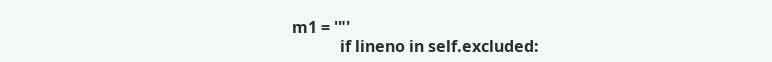m1 = '"'
            if lineno in self.excluded: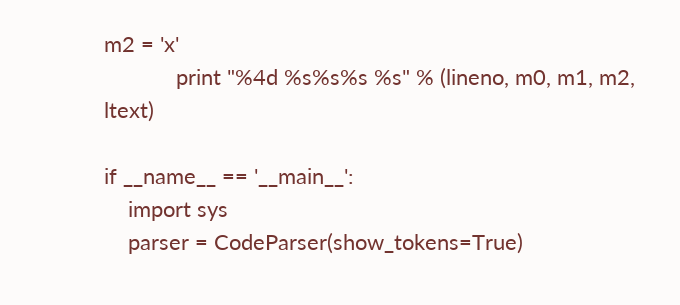m2 = 'x'
            print "%4d %s%s%s %s" % (lineno, m0, m1, m2, ltext)

if __name__ == '__main__':
    import sys
    parser = CodeParser(show_tokens=True)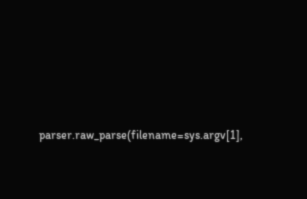parser.raw_parse(filename=sys.argv[1],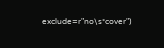exclude=r"no\s*cover")